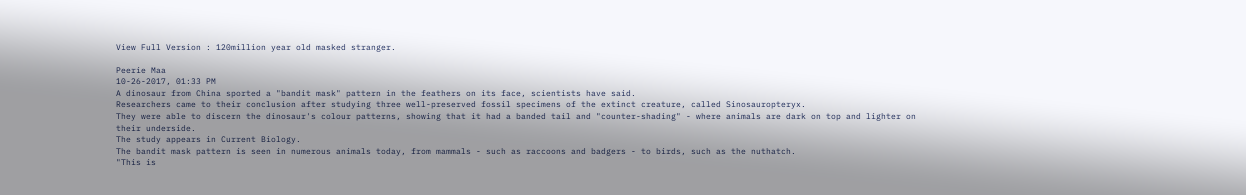View Full Version : 120million year old masked stranger.

Peerie Maa
10-26-2017, 01:33 PM
A dinosaur from China sported a "bandit mask" pattern in the feathers on its face, scientists have said.
Researchers came to their conclusion after studying three well-preserved fossil specimens of the extinct creature, called Sinosauropteryx.
They were able to discern the dinosaur's colour patterns, showing that it had a banded tail and "counter-shading" - where animals are dark on top and lighter on their underside.
The study appears in Current Biology.
The bandit mask pattern is seen in numerous animals today, from mammals - such as raccoons and badgers - to birds, such as the nuthatch.
"This is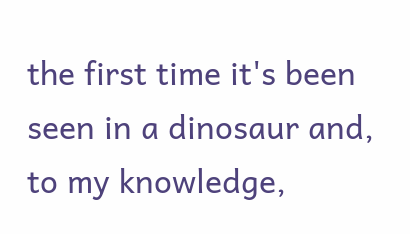the first time it's been seen in a dinosaur and, to my knowledge,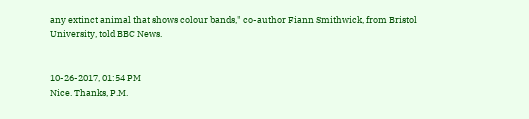any extinct animal that shows colour bands," co-author Fiann Smithwick, from Bristol University, told BBC News.


10-26-2017, 01:54 PM
Nice. Thanks, P.M.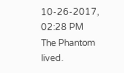10-26-2017, 02:28 PM
The Phantom lived.